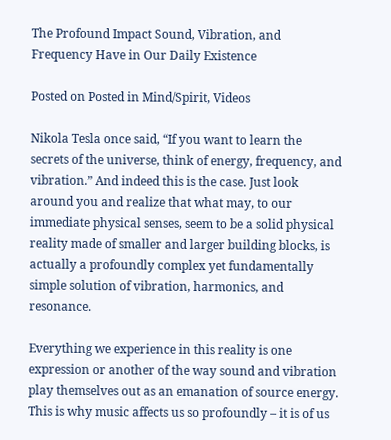The Profound Impact Sound, Vibration, and Frequency Have in Our Daily Existence

Posted on Posted in Mind/Spirit, Videos

Nikola Tesla once said, “If you want to learn the secrets of the universe, think of energy, frequency, and vibration.” And indeed this is the case. Just look around you and realize that what may, to our immediate physical senses, seem to be a solid physical reality made of smaller and larger building blocks, is actually a profoundly complex yet fundamentally simple solution of vibration, harmonics, and resonance.

Everything we experience in this reality is one expression or another of the way sound and vibration play themselves out as an emanation of source energy. This is why music affects us so profoundly – it is of us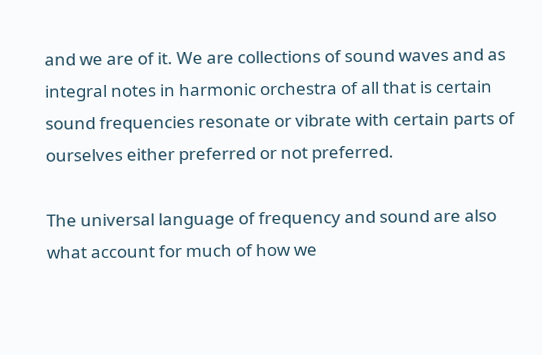and we are of it. We are collections of sound waves and as integral notes in harmonic orchestra of all that is certain sound frequencies resonate or vibrate with certain parts of ourselves either preferred or not preferred.

The universal language of frequency and sound are also what account for much of how we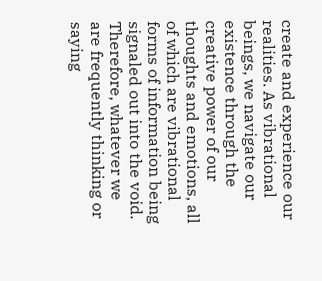create and experience our realities. As vibrational beings, we navigate our existence through the creative power of our thoughts and emotions, all of which are vibrational forms of information being signaled out into the void. Therefore, whatever we are frequently thinking or saying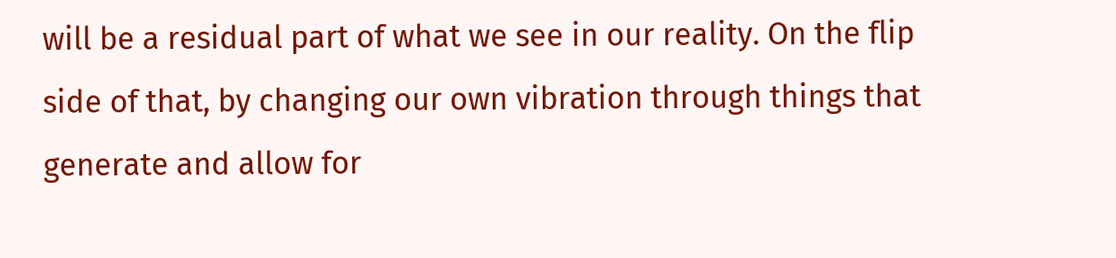will be a residual part of what we see in our reality. On the flip side of that, by changing our own vibration through things that generate and allow for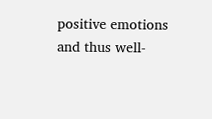positive emotions and thus well-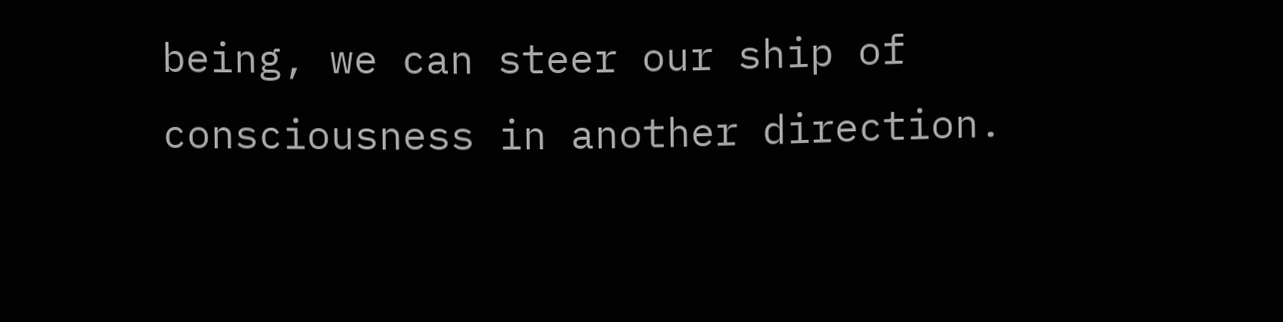being, we can steer our ship of consciousness in another direction.